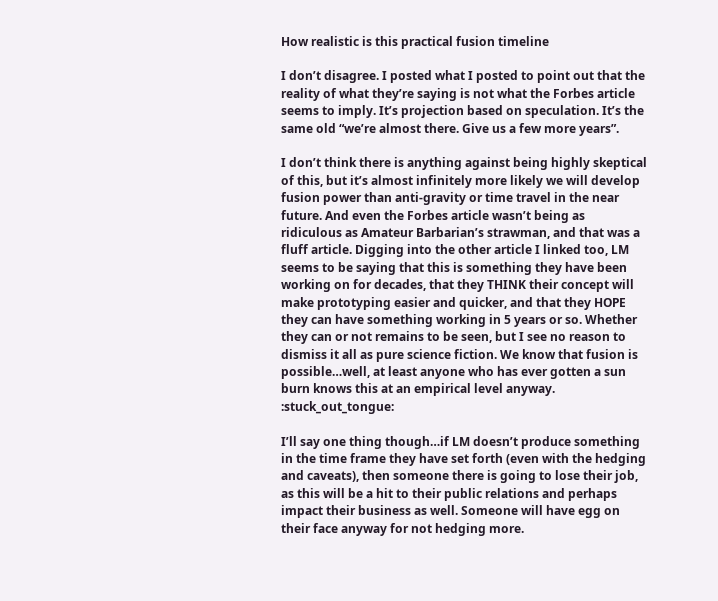How realistic is this practical fusion timeline

I don’t disagree. I posted what I posted to point out that the reality of what they’re saying is not what the Forbes article seems to imply. It’s projection based on speculation. It’s the same old “we’re almost there. Give us a few more years”.

I don’t think there is anything against being highly skeptical of this, but it’s almost infinitely more likely we will develop fusion power than anti-gravity or time travel in the near future. And even the Forbes article wasn’t being as ridiculous as Amateur Barbarian’s strawman, and that was a fluff article. Digging into the other article I linked too, LM seems to be saying that this is something they have been working on for decades, that they THINK their concept will make prototyping easier and quicker, and that they HOPE they can have something working in 5 years or so. Whether they can or not remains to be seen, but I see no reason to dismiss it all as pure science fiction. We know that fusion is possible…well, at least anyone who has ever gotten a sun burn knows this at an empirical level anyway. :stuck_out_tongue:

I’ll say one thing though…if LM doesn’t produce something in the time frame they have set forth (even with the hedging and caveats), then someone there is going to lose their job, as this will be a hit to their public relations and perhaps impact their business as well. Someone will have egg on their face anyway for not hedging more.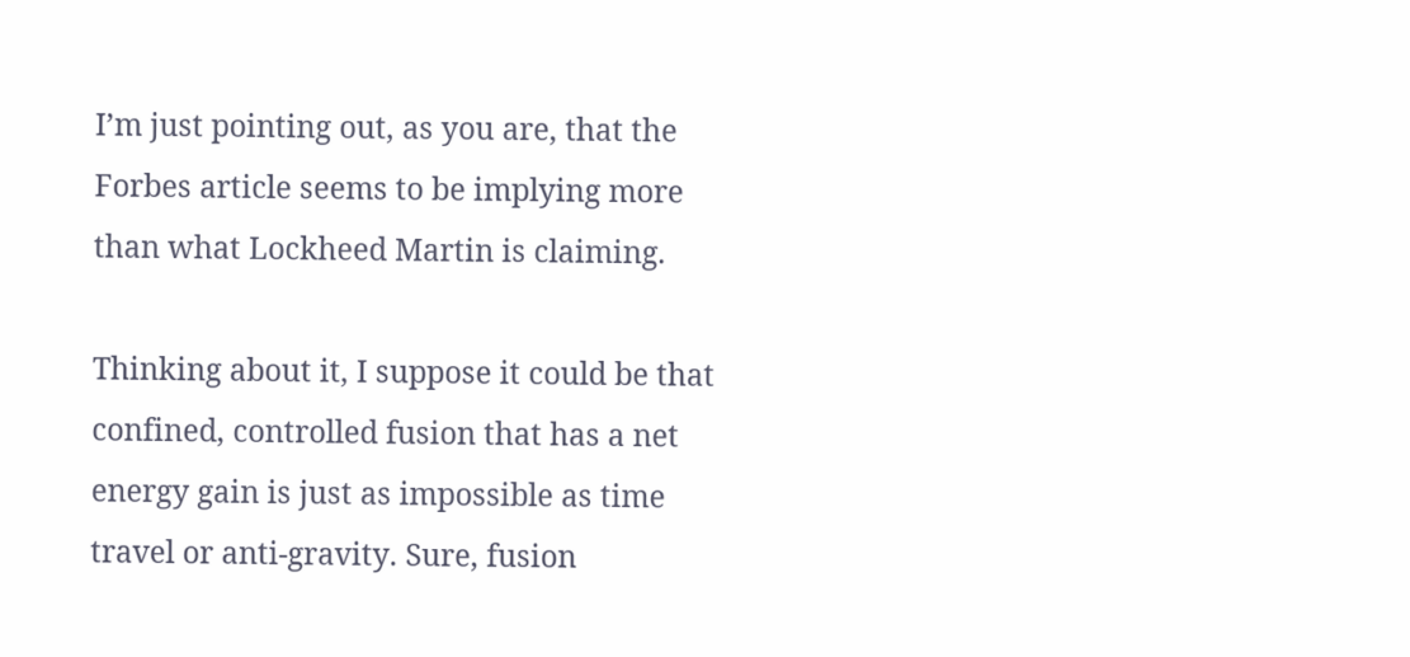I’m just pointing out, as you are, that the Forbes article seems to be implying more than what Lockheed Martin is claiming.

Thinking about it, I suppose it could be that confined, controlled fusion that has a net energy gain is just as impossible as time travel or anti-gravity. Sure, fusion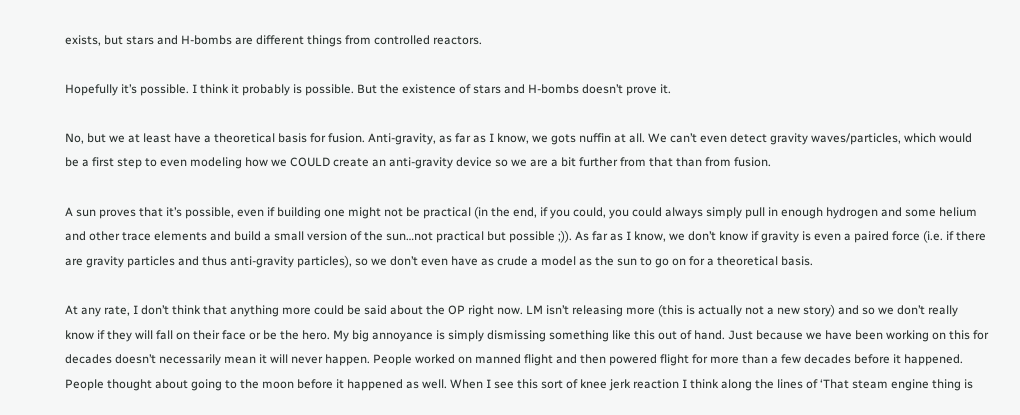exists, but stars and H-bombs are different things from controlled reactors.

Hopefully it’s possible. I think it probably is possible. But the existence of stars and H-bombs doesn’t prove it.

No, but we at least have a theoretical basis for fusion. Anti-gravity, as far as I know, we gots nuffin at all. We can’t even detect gravity waves/particles, which would be a first step to even modeling how we COULD create an anti-gravity device so we are a bit further from that than from fusion.

A sun proves that it’s possible, even if building one might not be practical (in the end, if you could, you could always simply pull in enough hydrogen and some helium and other trace elements and build a small version of the sun…not practical but possible ;)). As far as I know, we don’t know if gravity is even a paired force (i.e. if there are gravity particles and thus anti-gravity particles), so we don’t even have as crude a model as the sun to go on for a theoretical basis.

At any rate, I don’t think that anything more could be said about the OP right now. LM isn’t releasing more (this is actually not a new story) and so we don’t really know if they will fall on their face or be the hero. My big annoyance is simply dismissing something like this out of hand. Just because we have been working on this for decades doesn’t necessarily mean it will never happen. People worked on manned flight and then powered flight for more than a few decades before it happened. People thought about going to the moon before it happened as well. When I see this sort of knee jerk reaction I think along the lines of ‘That steam engine thing is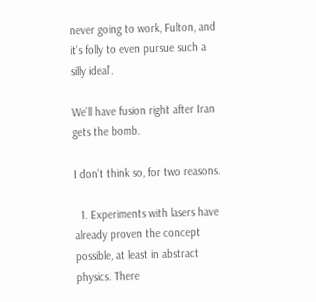never going to work, Fulton, and it’s folly to even pursue such a silly ideal’.

We’ll have fusion right after Iran gets the bomb.

I don’t think so, for two reasons.

  1. Experiments with lasers have already proven the concept possible, at least in abstract physics. There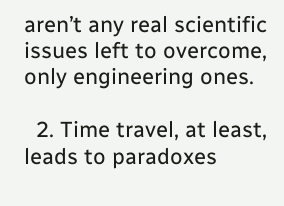aren’t any real scientific issues left to overcome, only engineering ones.

  2. Time travel, at least, leads to paradoxes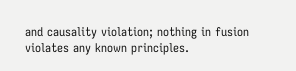and causality violation; nothing in fusion violates any known principles.